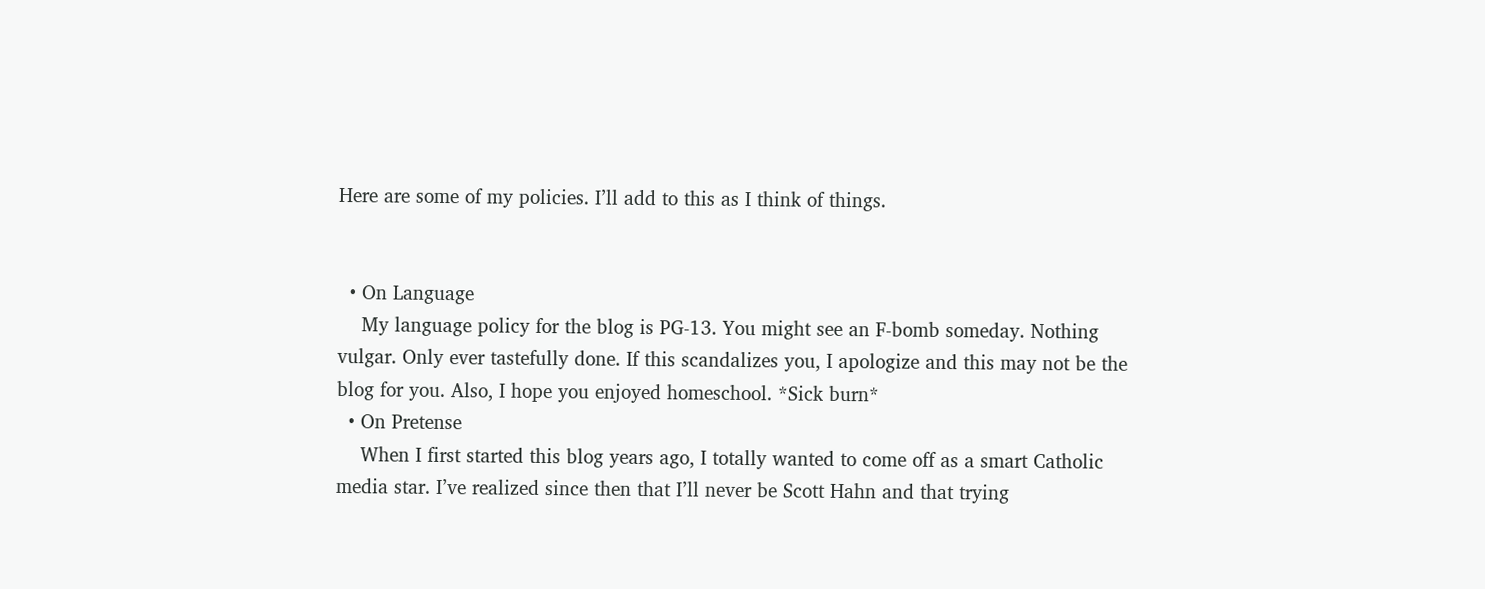Here are some of my policies. I’ll add to this as I think of things.


  • On Language
    My language policy for the blog is PG-13. You might see an F-bomb someday. Nothing vulgar. Only ever tastefully done. If this scandalizes you, I apologize and this may not be the blog for you. Also, I hope you enjoyed homeschool. *Sick burn*
  • On Pretense
    When I first started this blog years ago, I totally wanted to come off as a smart Catholic media star. I’ve realized since then that I’ll never be Scott Hahn and that trying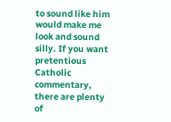to sound like him would make me look and sound silly. If you want pretentious Catholic commentary, there are plenty of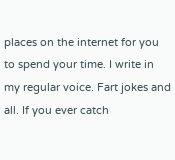places on the internet for you to spend your time. I write in my regular voice. Fart jokes and all. If you ever catch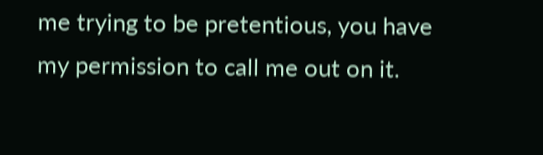me trying to be pretentious, you have my permission to call me out on it.